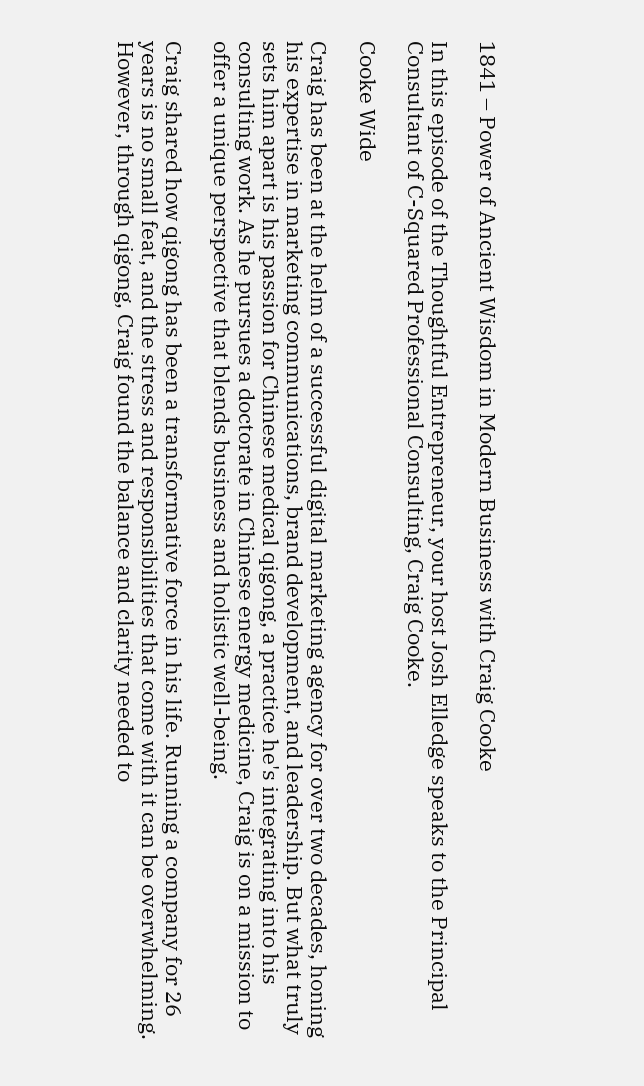1841 – Power of Ancient Wisdom in Modern Business with Craig Cooke

In this episode of the Thoughtful Entrepreneur, your host Josh Elledge speaks to the Principal Consultant of C-Squared Professional Consulting, Craig Cooke.

Cooke Wide

Craig has been at the helm of a successful digital marketing agency for over two decades, honing his expertise in marketing communications, brand development, and leadership. But what truly sets him apart is his passion for Chinese medical qigong, a practice he's integrating into his consulting work. As he pursues a doctorate in Chinese energy medicine, Craig is on a mission to offer a unique perspective that blends business and holistic well-being.

Craig shared how qigong has been a transformative force in his life. Running a company for 26 years is no small feat, and the stress and responsibilities that come with it can be overwhelming. However, through qigong, Craig found the balance and clarity needed to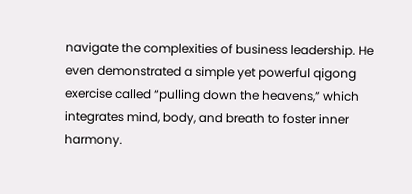navigate the complexities of business leadership. He even demonstrated a simple yet powerful qigong exercise called “pulling down the heavens,” which integrates mind, body, and breath to foster inner harmony.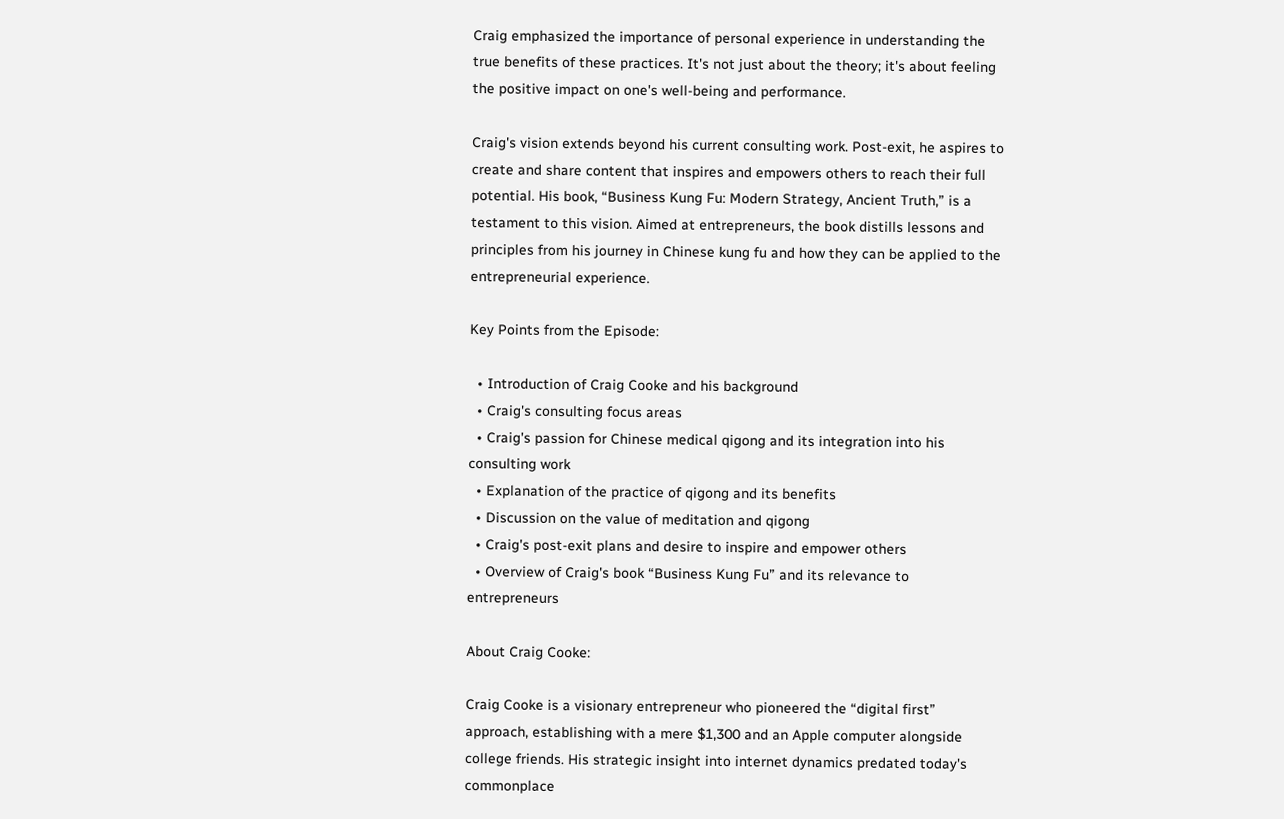Craig emphasized the importance of personal experience in understanding the true benefits of these practices. It's not just about the theory; it's about feeling the positive impact on one's well-being and performance.

Craig's vision extends beyond his current consulting work. Post-exit, he aspires to create and share content that inspires and empowers others to reach their full potential. His book, “Business Kung Fu: Modern Strategy, Ancient Truth,” is a testament to this vision. Aimed at entrepreneurs, the book distills lessons and principles from his journey in Chinese kung fu and how they can be applied to the entrepreneurial experience.

Key Points from the Episode:

  • Introduction of Craig Cooke and his background
  • Craig's consulting focus areas
  • Craig's passion for Chinese medical qigong and its integration into his consulting work
  • Explanation of the practice of qigong and its benefits
  • Discussion on the value of meditation and qigong
  • Craig's post-exit plans and desire to inspire and empower others
  • Overview of Craig's book “Business Kung Fu” and its relevance to entrepreneurs

About Craig Cooke:

Craig Cooke is a visionary entrepreneur who pioneered the “digital first” approach, establishing with a mere $1,300 and an Apple computer alongside college friends. His strategic insight into internet dynamics predated today's commonplace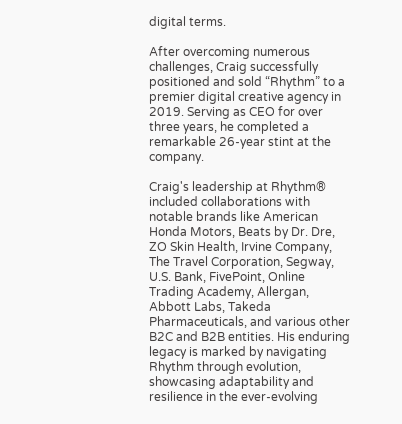digital terms.

After overcoming numerous challenges, Craig successfully positioned and sold “Rhythm” to a premier digital creative agency in 2019. Serving as CEO for over three years, he completed a remarkable 26-year stint at the company.

Craig's leadership at Rhythm® included collaborations with notable brands like American Honda Motors, Beats by Dr. Dre, ZO Skin Health, Irvine Company, The Travel Corporation, Segway, U.S. Bank, FivePoint, Online Trading Academy, Allergan, Abbott Labs, Takeda Pharmaceuticals, and various other B2C and B2B entities. His enduring legacy is marked by navigating Rhythm through evolution, showcasing adaptability and resilience in the ever-evolving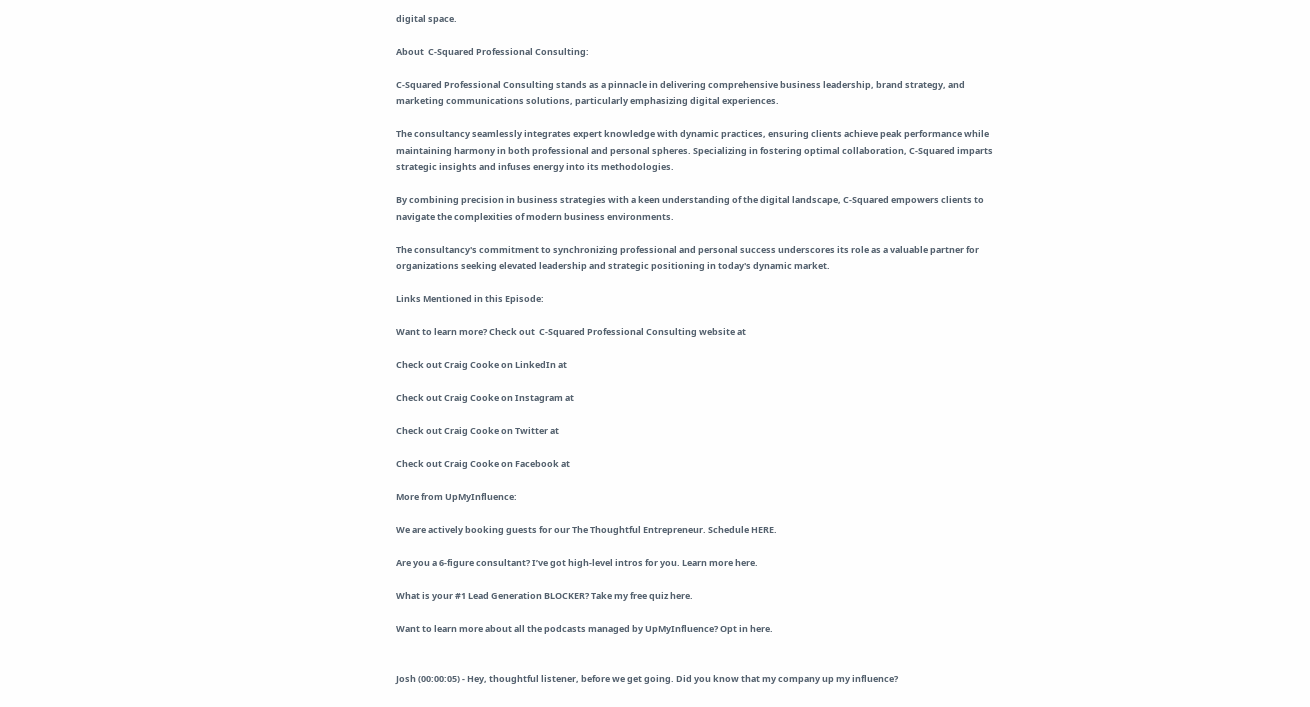digital space.

About  C-Squared Professional Consulting:

C-Squared Professional Consulting stands as a pinnacle in delivering comprehensive business leadership, brand strategy, and marketing communications solutions, particularly emphasizing digital experiences.

The consultancy seamlessly integrates expert knowledge with dynamic practices, ensuring clients achieve peak performance while maintaining harmony in both professional and personal spheres. Specializing in fostering optimal collaboration, C-Squared imparts strategic insights and infuses energy into its methodologies.

By combining precision in business strategies with a keen understanding of the digital landscape, C-Squared empowers clients to navigate the complexities of modern business environments.

The consultancy's commitment to synchronizing professional and personal success underscores its role as a valuable partner for organizations seeking elevated leadership and strategic positioning in today's dynamic market.

Links Mentioned in this Episode:

Want to learn more? Check out  C-Squared Professional Consulting website at

Check out Craig Cooke on LinkedIn at

Check out Craig Cooke on Instagram at

Check out Craig Cooke on Twitter at

Check out Craig Cooke on Facebook at

More from UpMyInfluence:

We are actively booking guests for our The Thoughtful Entrepreneur. Schedule HERE.

Are you a 6-figure consultant? I’ve got high-level intros for you. Learn more here.

What is your #1 Lead Generation BLOCKER? Take my free quiz here.

Want to learn more about all the podcasts managed by UpMyInfluence? Opt in here.


Josh (00:00:05) - Hey, thoughtful listener, before we get going. Did you know that my company up my influence?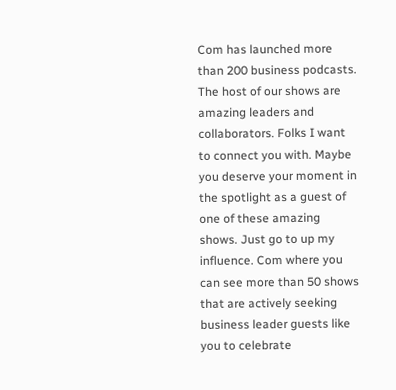Com has launched more than 200 business podcasts. The host of our shows are amazing leaders and collaborators. Folks I want to connect you with. Maybe you deserve your moment in the spotlight as a guest of one of these amazing shows. Just go to up my influence. Com where you can see more than 50 shows that are actively seeking business leader guests like you to celebrate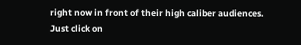right now in front of their high caliber audiences. Just click on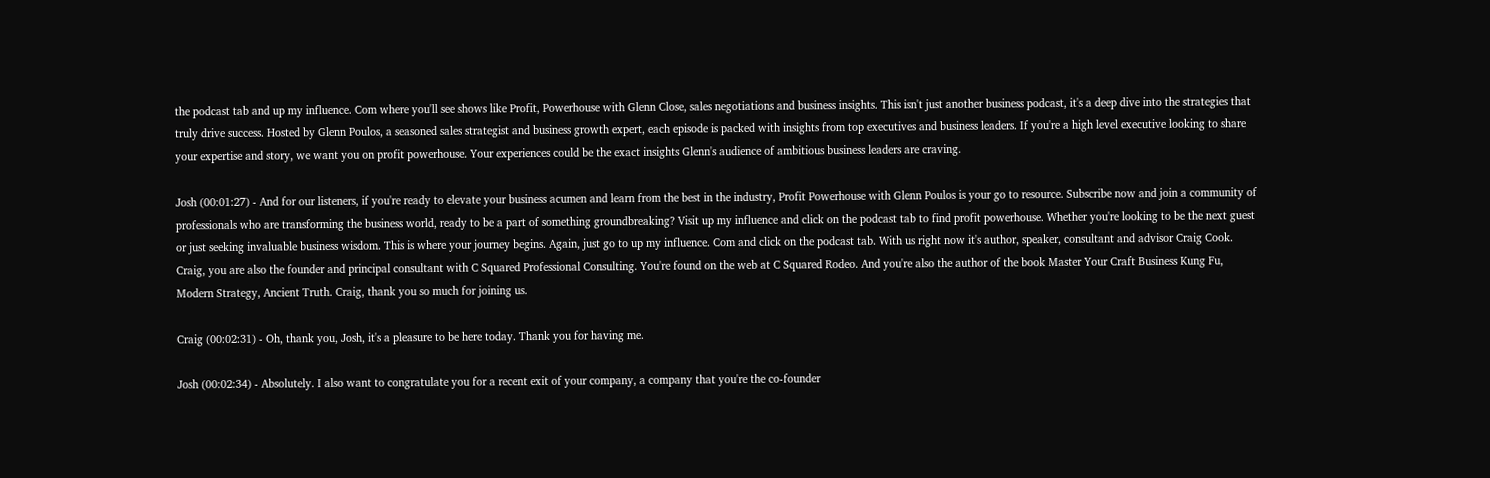the podcast tab and up my influence. Com where you'll see shows like Profit, Powerhouse with Glenn Close, sales negotiations and business insights. This isn't just another business podcast, it's a deep dive into the strategies that truly drive success. Hosted by Glenn Poulos, a seasoned sales strategist and business growth expert, each episode is packed with insights from top executives and business leaders. If you're a high level executive looking to share your expertise and story, we want you on profit powerhouse. Your experiences could be the exact insights Glenn's audience of ambitious business leaders are craving.

Josh (00:01:27) - And for our listeners, if you're ready to elevate your business acumen and learn from the best in the industry, Profit Powerhouse with Glenn Poulos is your go to resource. Subscribe now and join a community of professionals who are transforming the business world, ready to be a part of something groundbreaking? Visit up my influence and click on the podcast tab to find profit powerhouse. Whether you're looking to be the next guest or just seeking invaluable business wisdom. This is where your journey begins. Again, just go to up my influence. Com and click on the podcast tab. With us right now it's author, speaker, consultant and advisor Craig Cook. Craig, you are also the founder and principal consultant with C Squared Professional Consulting. You're found on the web at C Squared Rodeo. And you're also the author of the book Master Your Craft Business Kung Fu, Modern Strategy, Ancient Truth. Craig, thank you so much for joining us.

Craig (00:02:31) - Oh, thank you, Josh, it's a pleasure to be here today. Thank you for having me.

Josh (00:02:34) - Absolutely. I also want to congratulate you for a recent exit of your company, a company that you're the co-founder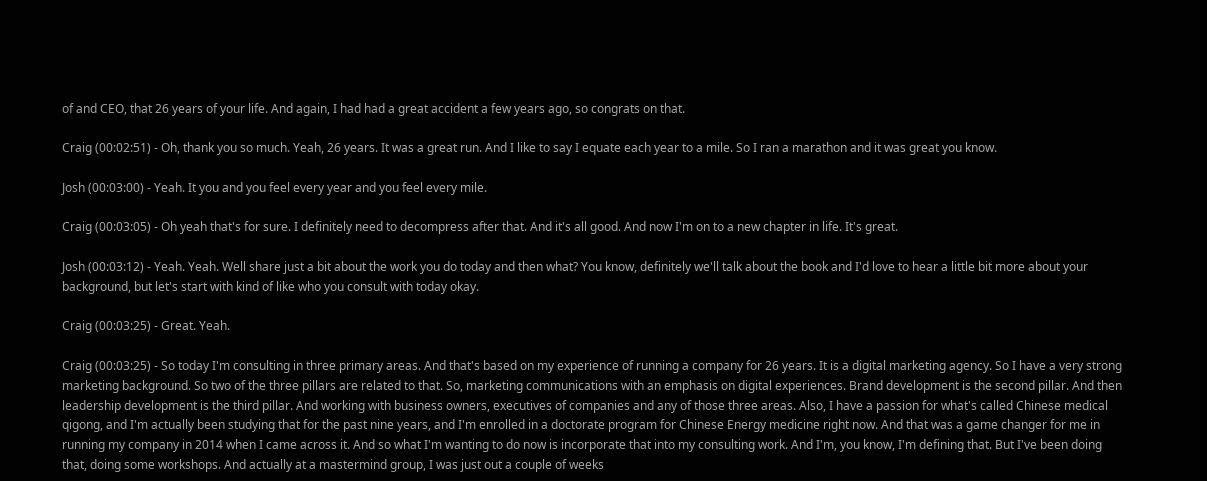of and CEO, that 26 years of your life. And again, I had had a great accident a few years ago, so congrats on that.

Craig (00:02:51) - Oh, thank you so much. Yeah, 26 years. It was a great run. And I like to say I equate each year to a mile. So I ran a marathon and it was great you know.

Josh (00:03:00) - Yeah. It you and you feel every year and you feel every mile.

Craig (00:03:05) - Oh yeah that's for sure. I definitely need to decompress after that. And it's all good. And now I'm on to a new chapter in life. It's great.

Josh (00:03:12) - Yeah. Yeah. Well share just a bit about the work you do today and then what? You know, definitely we'll talk about the book and I'd love to hear a little bit more about your background, but let's start with kind of like who you consult with today okay.

Craig (00:03:25) - Great. Yeah.

Craig (00:03:25) - So today I'm consulting in three primary areas. And that's based on my experience of running a company for 26 years. It is a digital marketing agency. So I have a very strong marketing background. So two of the three pillars are related to that. So, marketing communications with an emphasis on digital experiences. Brand development is the second pillar. And then leadership development is the third pillar. And working with business owners, executives of companies and any of those three areas. Also, I have a passion for what's called Chinese medical qigong, and I'm actually been studying that for the past nine years, and I'm enrolled in a doctorate program for Chinese Energy medicine right now. And that was a game changer for me in running my company in 2014 when I came across it. And so what I'm wanting to do now is incorporate that into my consulting work. And I'm, you know, I'm defining that. But I've been doing that, doing some workshops. And actually at a mastermind group, I was just out a couple of weeks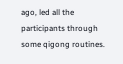ago, led all the participants through some qigong routines.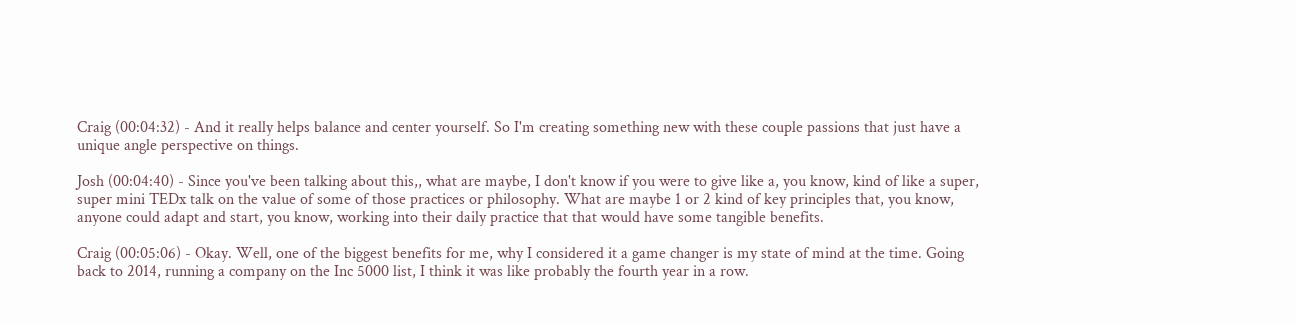Craig (00:04:32) - And it really helps balance and center yourself. So I'm creating something new with these couple passions that just have a unique angle perspective on things.

Josh (00:04:40) - Since you've been talking about this,, what are maybe, I don't know if you were to give like a, you know, kind of like a super, super mini TEDx talk on the value of some of those practices or philosophy. What are maybe 1 or 2 kind of key principles that, you know, anyone could adapt and start, you know, working into their daily practice that that would have some tangible benefits.

Craig (00:05:06) - Okay. Well, one of the biggest benefits for me, why I considered it a game changer is my state of mind at the time. Going back to 2014, running a company on the Inc 5000 list, I think it was like probably the fourth year in a row.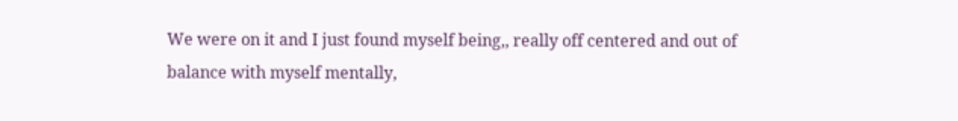We were on it and I just found myself being,, really off centered and out of balance with myself mentally,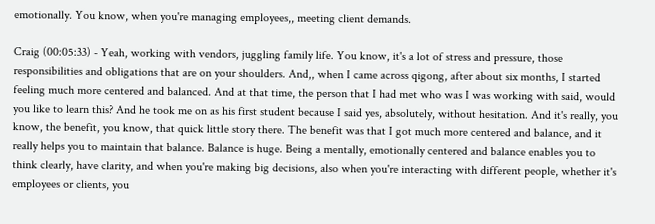emotionally. You know, when you're managing employees,, meeting client demands.

Craig (00:05:33) - Yeah, working with vendors, juggling family life. You know, it's a lot of stress and pressure, those responsibilities and obligations that are on your shoulders. And,, when I came across qigong, after about six months, I started feeling much more centered and balanced. And at that time, the person that I had met who was I was working with said, would you like to learn this? And he took me on as his first student because I said yes, absolutely, without hesitation. And it's really, you know, the benefit, you know, that quick little story there. The benefit was that I got much more centered and balance, and it really helps you to maintain that balance. Balance is huge. Being a mentally, emotionally centered and balance enables you to think clearly, have clarity, and when you're making big decisions, also when you're interacting with different people, whether it's employees or clients, you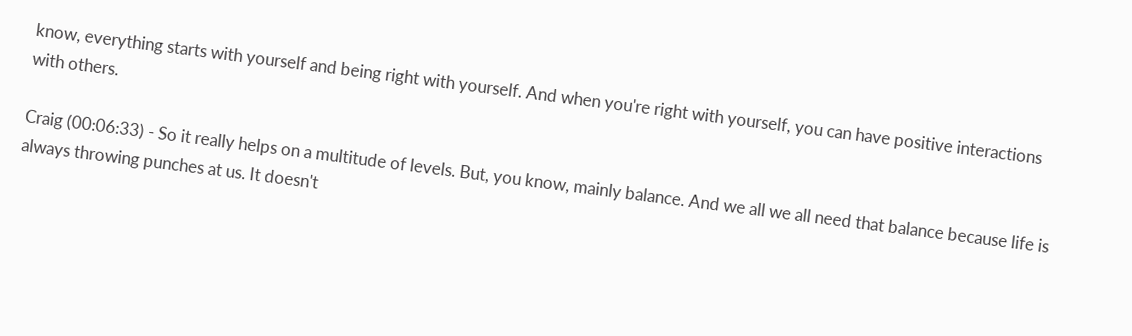know, everything starts with yourself and being right with yourself. And when you're right with yourself, you can have positive interactions with others.

Craig (00:06:33) - So it really helps on a multitude of levels. But, you know, mainly balance. And we all we all need that balance because life is always throwing punches at us. It doesn't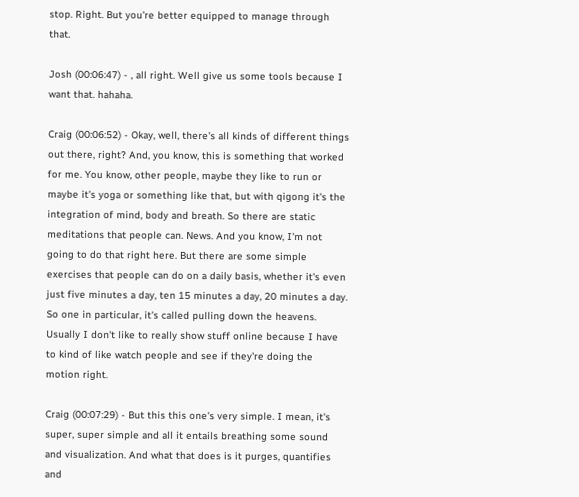stop. Right. But you're better equipped to manage through that.

Josh (00:06:47) - , all right. Well give us some tools because I want that. hahaha.

Craig (00:06:52) - Okay, well, there's all kinds of different things out there, right? And, you know, this is something that worked for me. You know, other people, maybe they like to run or maybe it's yoga or something like that, but with qigong it's the integration of mind, body and breath. So there are static meditations that people can. News. And you know, I'm not going to do that right here. But there are some simple exercises that people can do on a daily basis, whether it's even just five minutes a day, ten 15 minutes a day, 20 minutes a day. So one in particular, it's called pulling down the heavens. Usually I don't like to really show stuff online because I have to kind of like watch people and see if they're doing the motion right.

Craig (00:07:29) - But this this one's very simple. I mean, it's super, super simple and all it entails breathing some sound and visualization. And what that does is it purges, quantifies and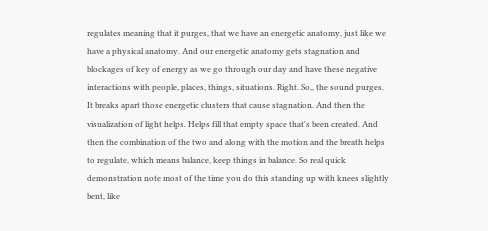regulates meaning that it purges, that we have an energetic anatomy, just like we have a physical anatomy. And our energetic anatomy gets stagnation and blockages of key of energy as we go through our day and have these negative interactions with people, places, things, situations. Right. So,, the sound purges. It breaks apart those energetic clusters that cause stagnation. And then the visualization of light helps. Helps fill that empty space that's been created. And then the combination of the two and along with the motion and the breath helps to regulate, which means balance, keep things in balance. So real quick demonstration note most of the time you do this standing up with knees slightly bent, like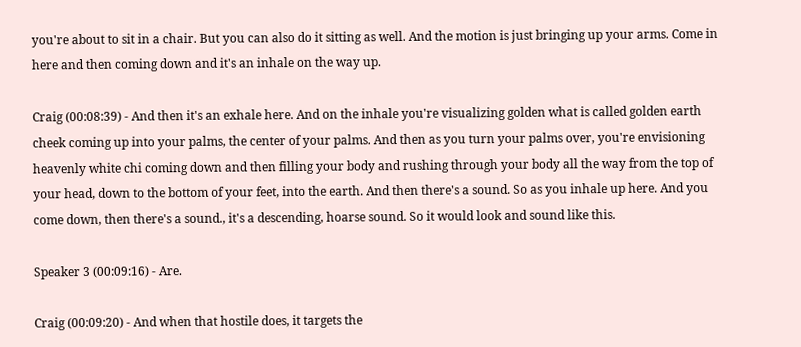you're about to sit in a chair. But you can also do it sitting as well. And the motion is just bringing up your arms. Come in here and then coming down and it's an inhale on the way up.

Craig (00:08:39) - And then it's an exhale here. And on the inhale you're visualizing golden what is called golden earth cheek coming up into your palms, the center of your palms. And then as you turn your palms over, you're envisioning heavenly white chi coming down and then filling your body and rushing through your body all the way from the top of your head, down to the bottom of your feet, into the earth. And then there's a sound. So as you inhale up here. And you come down, then there's a sound., it's a descending, hoarse sound. So it would look and sound like this.

Speaker 3 (00:09:16) - Are.

Craig (00:09:20) - And when that hostile does, it targets the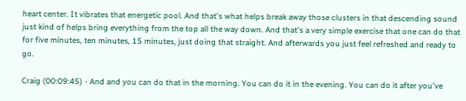heart center. It vibrates that energetic pool. And that's what helps break away those clusters in that descending sound just kind of helps bring everything from the top all the way down. And that's a very simple exercise that one can do that for five minutes, ten minutes, 15 minutes, just doing that straight. And afterwards you just feel refreshed and ready to go.

Craig (00:09:45) - And and you can do that in the morning. You can do it in the evening. You can do it after you've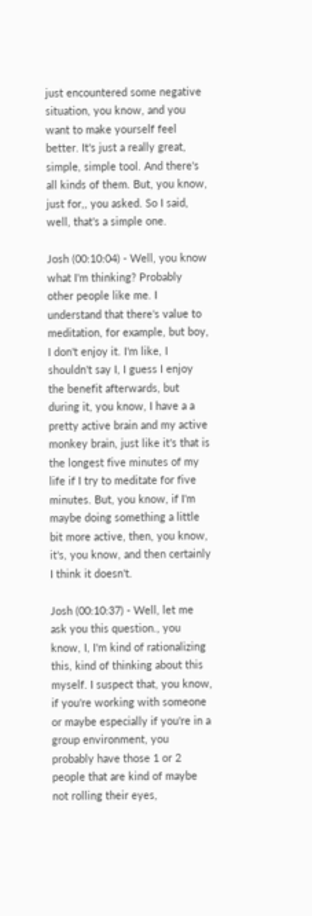just encountered some negative situation, you know, and you want to make yourself feel better. It's just a really great, simple, simple tool. And there's all kinds of them. But, you know, just for,, you asked. So I said, well, that's a simple one.

Josh (00:10:04) - Well, you know what I'm thinking? Probably other people like me. I understand that there's value to meditation, for example, but boy, I don't enjoy it. I'm like, I shouldn't say I, I guess I enjoy the benefit afterwards, but during it, you know, I have a a pretty active brain and my active monkey brain, just like it's that is the longest five minutes of my life if I try to meditate for five minutes. But, you know, if I'm maybe doing something a little bit more active, then, you know, it's, you know, and then certainly I think it doesn't.

Josh (00:10:37) - Well, let me ask you this question., you know, I, I'm kind of rationalizing this, kind of thinking about this myself. I suspect that, you know, if you're working with someone or maybe especially if you're in a group environment, you probably have those 1 or 2 people that are kind of maybe not rolling their eyes,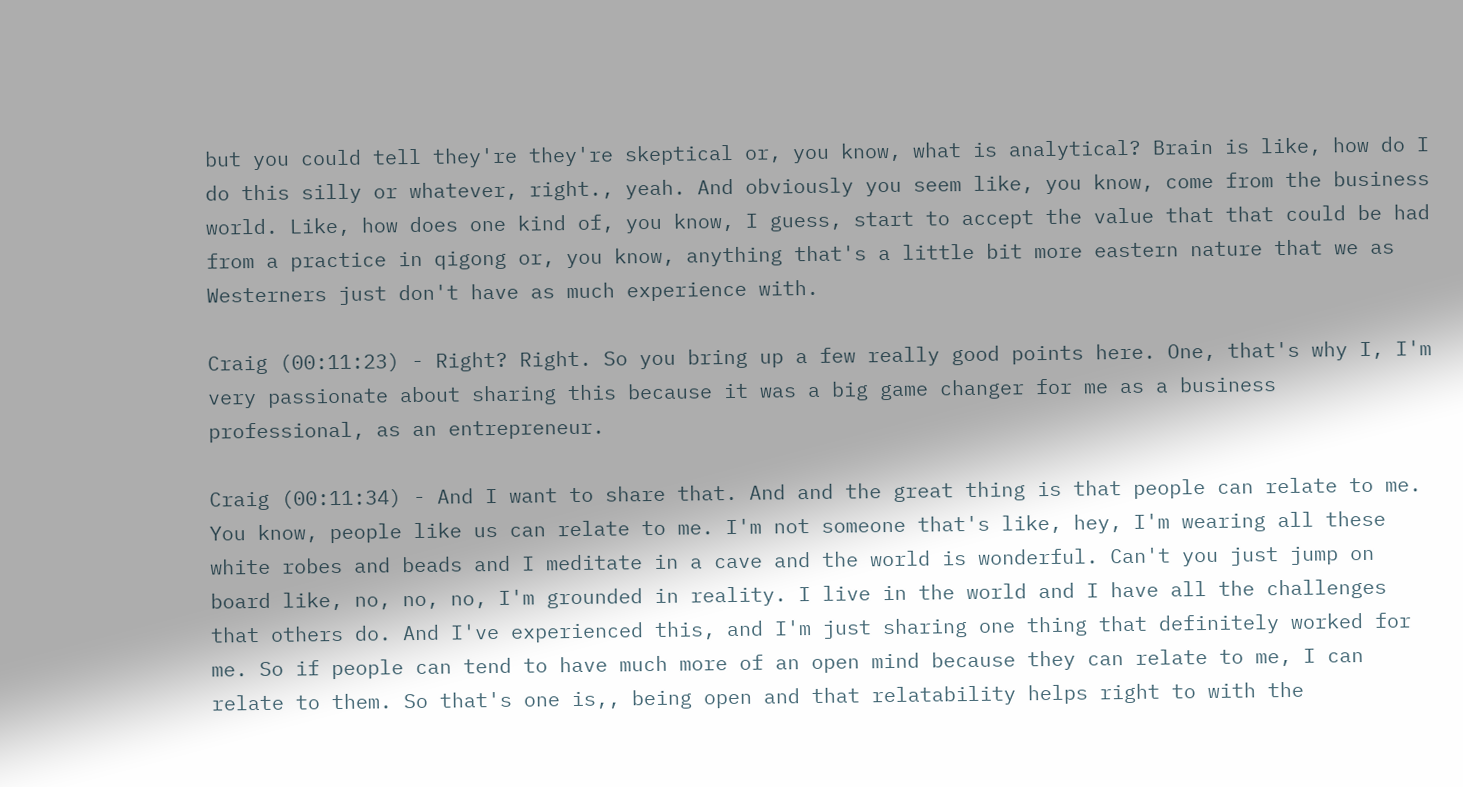but you could tell they're they're skeptical or, you know, what is analytical? Brain is like, how do I do this silly or whatever, right., yeah. And obviously you seem like, you know, come from the business world. Like, how does one kind of, you know, I guess, start to accept the value that that could be had from a practice in qigong or, you know, anything that's a little bit more eastern nature that we as Westerners just don't have as much experience with.

Craig (00:11:23) - Right? Right. So you bring up a few really good points here. One, that's why I, I'm very passionate about sharing this because it was a big game changer for me as a business professional, as an entrepreneur.

Craig (00:11:34) - And I want to share that. And and the great thing is that people can relate to me. You know, people like us can relate to me. I'm not someone that's like, hey, I'm wearing all these white robes and beads and I meditate in a cave and the world is wonderful. Can't you just jump on board like, no, no, no, I'm grounded in reality. I live in the world and I have all the challenges that others do. And I've experienced this, and I'm just sharing one thing that definitely worked for me. So if people can tend to have much more of an open mind because they can relate to me, I can relate to them. So that's one is,, being open and that relatability helps right to with the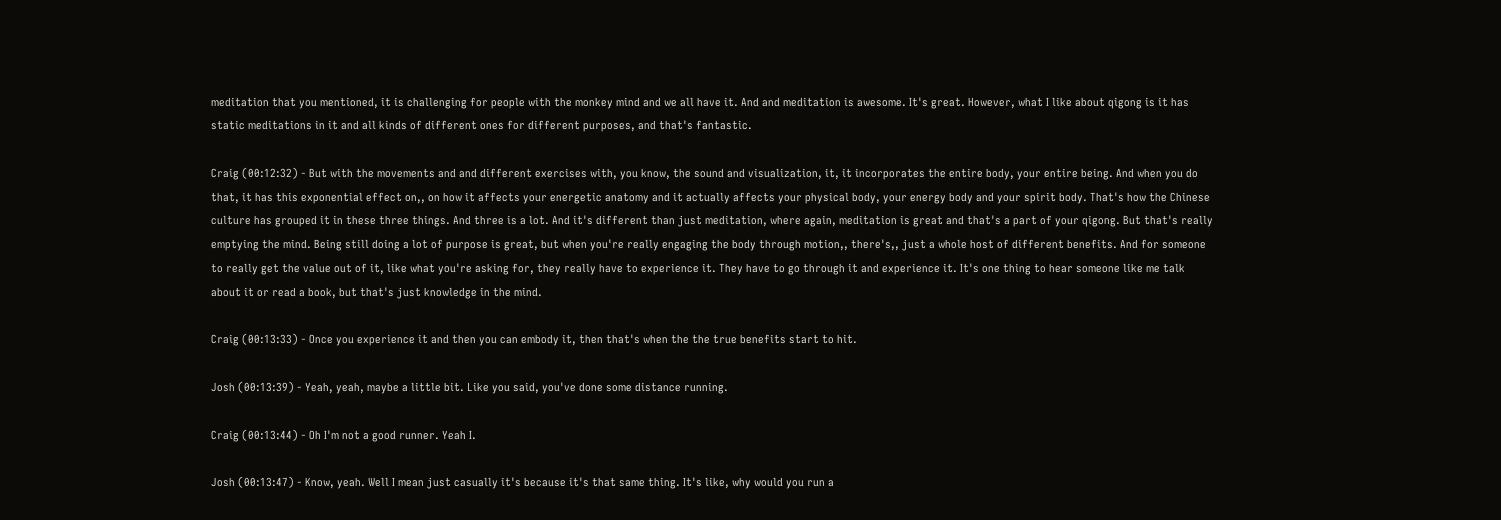meditation that you mentioned, it is challenging for people with the monkey mind and we all have it. And and meditation is awesome. It's great. However, what I like about qigong is it has static meditations in it and all kinds of different ones for different purposes, and that's fantastic.

Craig (00:12:32) - But with the movements and and different exercises with, you know, the sound and visualization, it, it incorporates the entire body, your entire being. And when you do that, it has this exponential effect on,, on how it affects your energetic anatomy and it actually affects your physical body, your energy body and your spirit body. That's how the Chinese culture has grouped it in these three things. And three is a lot. And it's different than just meditation, where again, meditation is great and that's a part of your qigong. But that's really emptying the mind. Being still doing a lot of purpose is great, but when you're really engaging the body through motion,, there's,, just a whole host of different benefits. And for someone to really get the value out of it, like what you're asking for, they really have to experience it. They have to go through it and experience it. It's one thing to hear someone like me talk about it or read a book, but that's just knowledge in the mind.

Craig (00:13:33) - Once you experience it and then you can embody it, then that's when the the true benefits start to hit.

Josh (00:13:39) - Yeah, yeah, maybe a little bit. Like you said, you've done some distance running.

Craig (00:13:44) - Oh I'm not a good runner. Yeah I.

Josh (00:13:47) - Know, yeah. Well I mean just casually it's because it's that same thing. It's like, why would you run a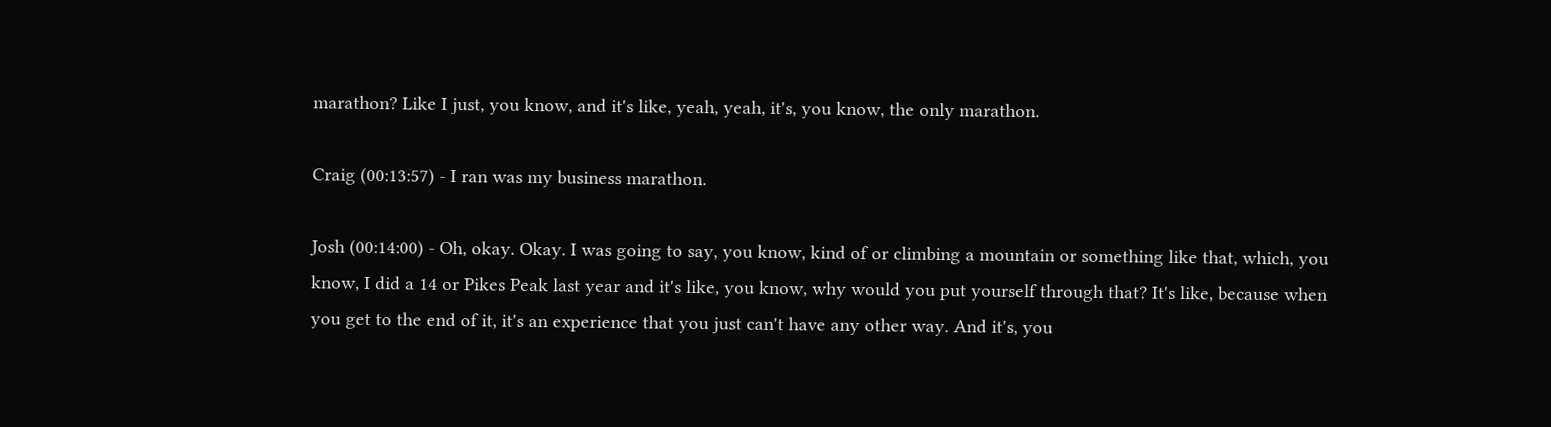marathon? Like I just, you know, and it's like, yeah, yeah, it's, you know, the only marathon.

Craig (00:13:57) - I ran was my business marathon.

Josh (00:14:00) - Oh, okay. Okay. I was going to say, you know, kind of or climbing a mountain or something like that, which, you know, I did a 14 or Pikes Peak last year and it's like, you know, why would you put yourself through that? It's like, because when you get to the end of it, it's an experience that you just can't have any other way. And it's, you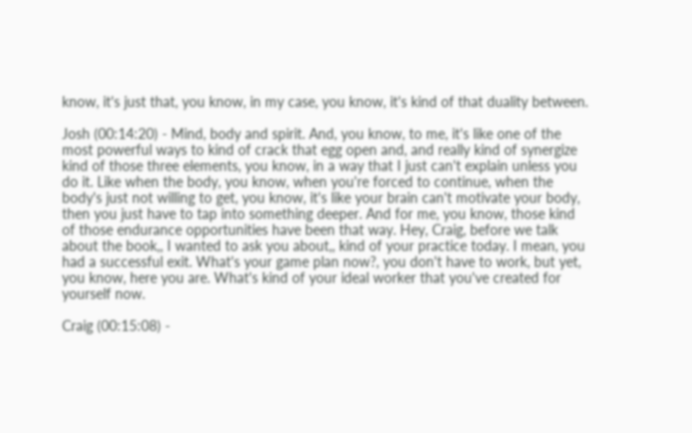know, it's just that, you know, in my case, you know, it's kind of that duality between.

Josh (00:14:20) - Mind, body and spirit. And, you know, to me, it's like one of the most powerful ways to kind of crack that egg open and, and really kind of synergize kind of those three elements, you know, in a way that I just can't explain unless you do it. Like when the body, you know, when you're forced to continue, when the body's just not willing to get, you know, it's like your brain can't motivate your body, then you just have to tap into something deeper. And for me, you know, those kind of those endurance opportunities have been that way. Hey, Craig, before we talk about the book,, I wanted to ask you about,, kind of your practice today. I mean, you had a successful exit. What's your game plan now?, you don't have to work, but yet, you know, here you are. What's kind of your ideal worker that you've created for yourself now.

Craig (00:15:08) -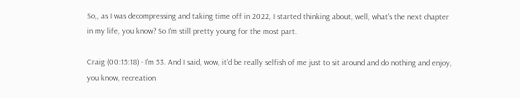So,, as I was decompressing and taking time off in 2022, I started thinking about, well, what's the next chapter in my life, you know? So I'm still pretty young for the most part.

Craig (00:15:18) - I'm 53. And I said, wow, it'd be really selfish of me just to sit around and do nothing and enjoy, you know, recreation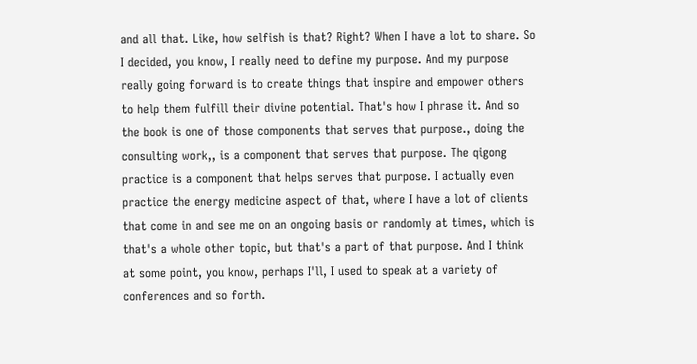and all that. Like, how selfish is that? Right? When I have a lot to share. So I decided, you know, I really need to define my purpose. And my purpose really going forward is to create things that inspire and empower others to help them fulfill their divine potential. That's how I phrase it. And so the book is one of those components that serves that purpose., doing the consulting work,, is a component that serves that purpose. The qigong practice is a component that helps serves that purpose. I actually even practice the energy medicine aspect of that, where I have a lot of clients that come in and see me on an ongoing basis or randomly at times, which is that's a whole other topic, but that's a part of that purpose. And I think at some point, you know, perhaps I'll, I used to speak at a variety of conferences and so forth.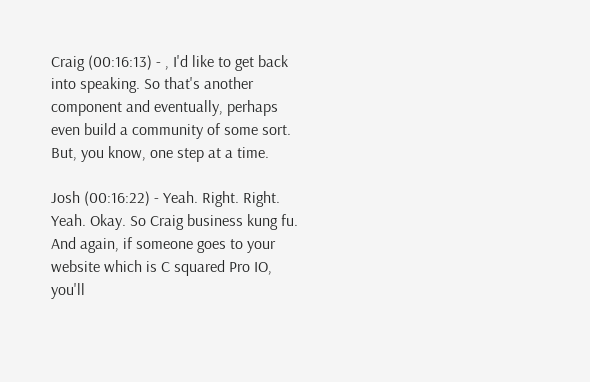Craig (00:16:13) - , I'd like to get back into speaking. So that's another component and eventually, perhaps even build a community of some sort. But, you know, one step at a time.

Josh (00:16:22) - Yeah. Right. Right. Yeah. Okay. So Craig business kung fu. And again, if someone goes to your website which is C squared Pro IO, you'll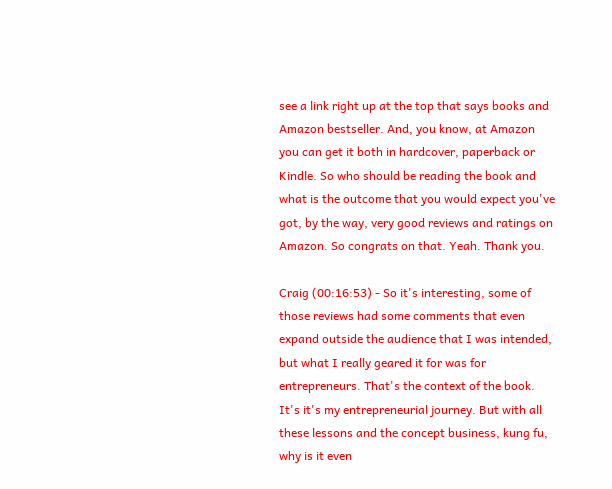see a link right up at the top that says books and Amazon bestseller. And, you know, at Amazon you can get it both in hardcover, paperback or Kindle. So who should be reading the book and what is the outcome that you would expect you've got, by the way, very good reviews and ratings on Amazon. So congrats on that. Yeah. Thank you.

Craig (00:16:53) - So it's interesting, some of those reviews had some comments that even expand outside the audience that I was intended, but what I really geared it for was for entrepreneurs. That's the context of the book. It's it's my entrepreneurial journey. But with all these lessons and the concept business, kung fu, why is it even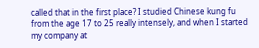called that in the first place? I studied Chinese kung fu from the age 17 to 25 really intensely, and when I started my company at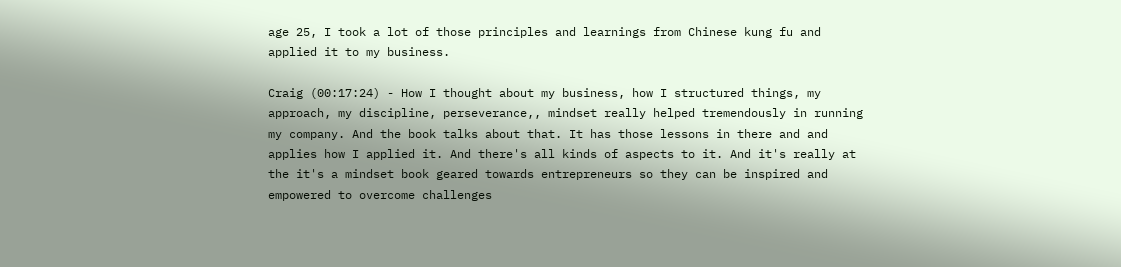age 25, I took a lot of those principles and learnings from Chinese kung fu and applied it to my business.

Craig (00:17:24) - How I thought about my business, how I structured things, my approach, my discipline, perseverance,, mindset really helped tremendously in running my company. And the book talks about that. It has those lessons in there and and applies how I applied it. And there's all kinds of aspects to it. And it's really at the it's a mindset book geared towards entrepreneurs so they can be inspired and empowered to overcome challenges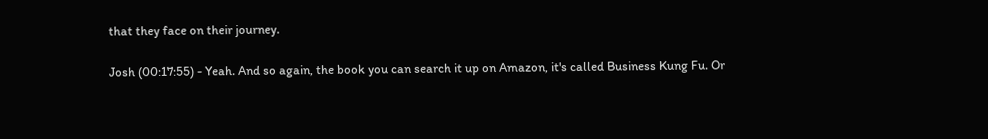that they face on their journey.

Josh (00:17:55) - Yeah. And so again, the book you can search it up on Amazon, it's called Business Kung Fu. Or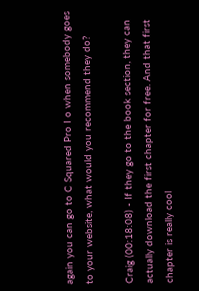again you can go to C Squared Pro I o when somebody goes to your website, what would you recommend they do?

Craig (00:18:08) - If they go to the book section, they can actually download the first chapter for free. And that first chapter is really cool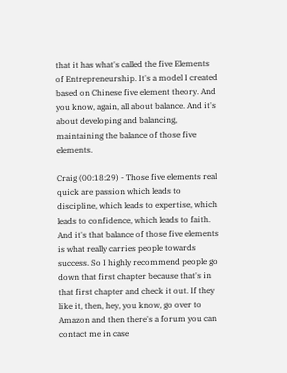that it has what's called the five Elements of Entrepreneurship. It's a model I created based on Chinese five element theory. And you know, again, all about balance. And it's about developing and balancing, maintaining the balance of those five elements.

Craig (00:18:29) - Those five elements real quick are passion which leads to discipline, which leads to expertise, which leads to confidence, which leads to faith. And it's that balance of those five elements is what really carries people towards success. So I highly recommend people go down that first chapter because that's in that first chapter and check it out. If they like it, then, hey, you know, go over to Amazon and then there's a forum you can contact me in case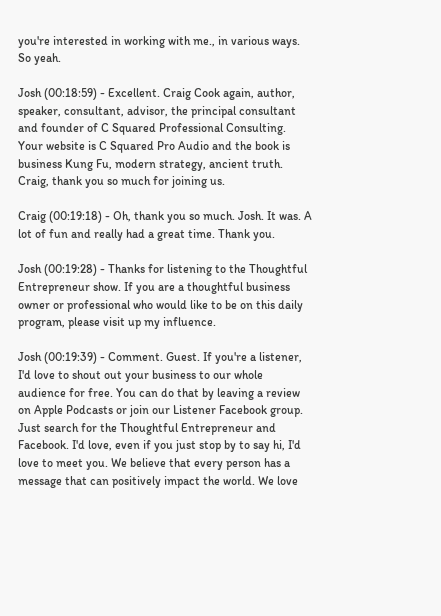you're interested in working with me., in various ways. So yeah.

Josh (00:18:59) - Excellent. Craig Cook again, author, speaker, consultant, advisor, the principal consultant and founder of C Squared Professional Consulting. Your website is C Squared Pro Audio and the book is business Kung Fu, modern strategy, ancient truth. Craig, thank you so much for joining us.

Craig (00:19:18) - Oh, thank you so much. Josh. It was. A lot of fun and really had a great time. Thank you.

Josh (00:19:28) - Thanks for listening to the Thoughtful Entrepreneur show. If you are a thoughtful business owner or professional who would like to be on this daily program, please visit up my influence.

Josh (00:19:39) - Comment. Guest. If you're a listener, I'd love to shout out your business to our whole audience for free. You can do that by leaving a review on Apple Podcasts or join our Listener Facebook group. Just search for the Thoughtful Entrepreneur and Facebook. I'd love, even if you just stop by to say hi, I'd love to meet you. We believe that every person has a message that can positively impact the world. We love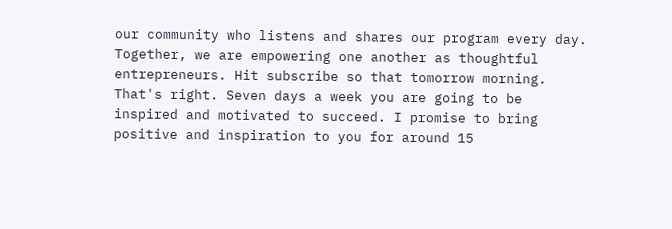our community who listens and shares our program every day. Together, we are empowering one another as thoughtful entrepreneurs. Hit subscribe so that tomorrow morning. That's right. Seven days a week you are going to be inspired and motivated to succeed. I promise to bring positive and inspiration to you for around 15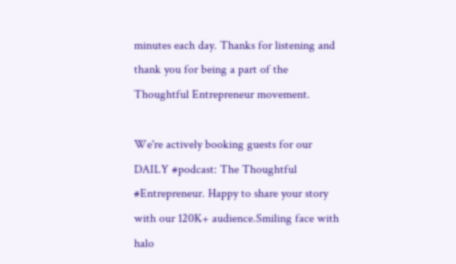minutes each day. Thanks for listening and thank you for being a part of the Thoughtful Entrepreneur movement.

We're actively booking guests for our DAILY #podcast: The Thoughtful #Entrepreneur. Happy to share your story with our 120K+ audience.Smiling face with halo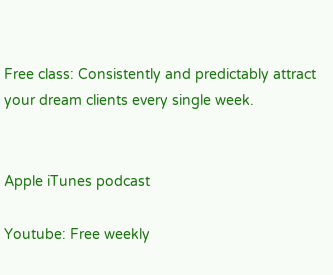Free class: Consistently and predictably attract your dream clients every single week.


Apple iTunes podcast

Youtube: Free weekly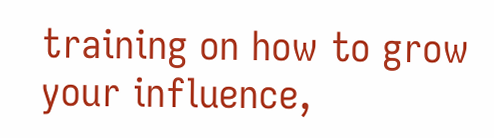training on how to grow your influence,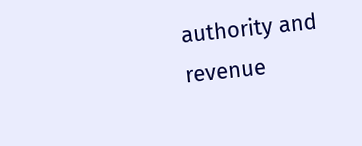authority and revenue